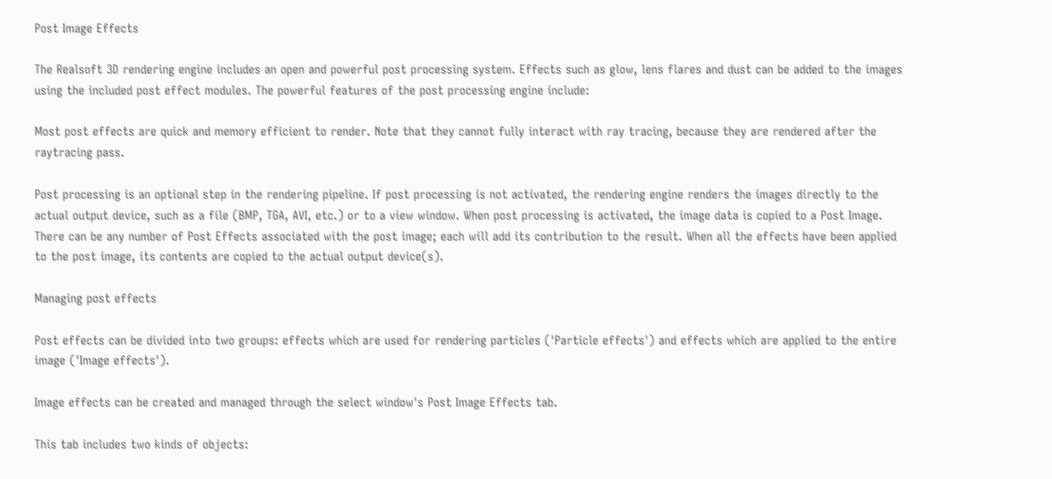Post Image Effects

The Realsoft 3D rendering engine includes an open and powerful post processing system. Effects such as glow, lens flares and dust can be added to the images using the included post effect modules. The powerful features of the post processing engine include:

Most post effects are quick and memory efficient to render. Note that they cannot fully interact with ray tracing, because they are rendered after the raytracing pass.

Post processing is an optional step in the rendering pipeline. If post processing is not activated, the rendering engine renders the images directly to the actual output device, such as a file (BMP, TGA, AVI, etc.) or to a view window. When post processing is activated, the image data is copied to a Post Image. There can be any number of Post Effects associated with the post image; each will add its contribution to the result. When all the effects have been applied to the post image, its contents are copied to the actual output device(s).

Managing post effects

Post effects can be divided into two groups: effects which are used for rendering particles ('Particle effects') and effects which are applied to the entire image ('Image effects').

Image effects can be created and managed through the select window's Post Image Effects tab.

This tab includes two kinds of objects: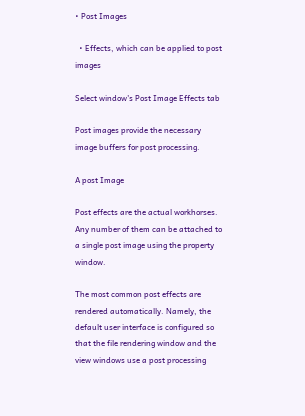• Post Images

  • Effects, which can be applied to post images

Select window's Post Image Effects tab

Post images provide the necessary image buffers for post processing.

A post Image

Post effects are the actual workhorses. Any number of them can be attached to a single post image using the property window.

The most common post effects are rendered automatically. Namely, the default user interface is configured so that the file rendering window and the view windows use a post processing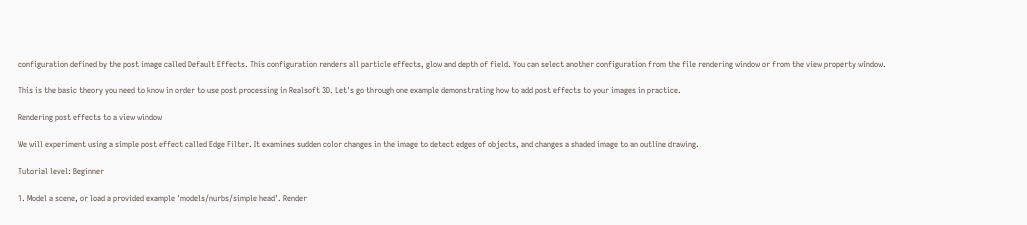configuration defined by the post image called Default Effects. This configuration renders all particle effects, glow and depth of field. You can select another configuration from the file rendering window or from the view property window.

This is the basic theory you need to know in order to use post processing in Realsoft 3D. Let's go through one example demonstrating how to add post effects to your images in practice.

Rendering post effects to a view window

We will experiment using a simple post effect called Edge Filter. It examines sudden color changes in the image to detect edges of objects, and changes a shaded image to an outline drawing.

Tutorial level: Beginner

1. Model a scene, or load a provided example 'models/nurbs/simple head'. Render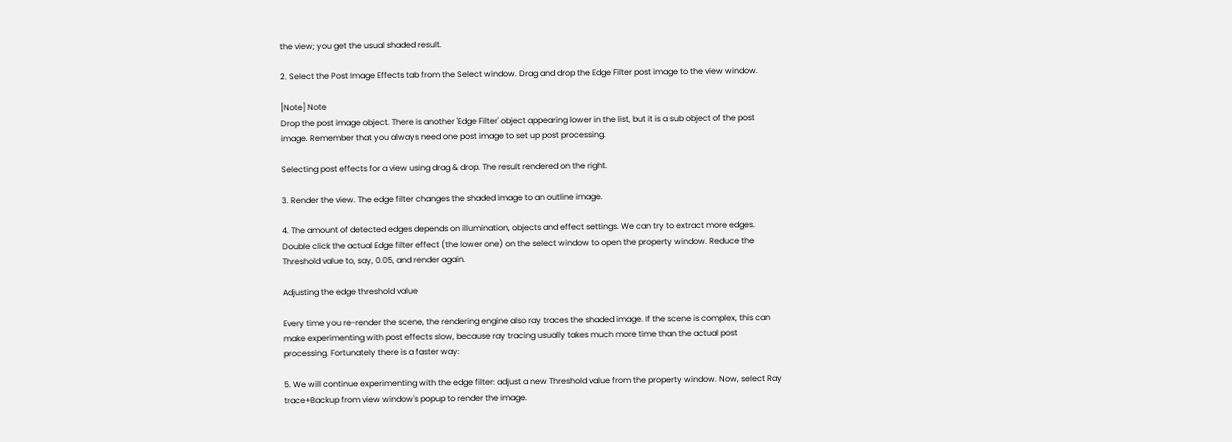the view; you get the usual shaded result.

2. Select the Post Image Effects tab from the Select window. Drag and drop the Edge Filter post image to the view window.

[Note] Note
Drop the post image object. There is another 'Edge Filter' object appearing lower in the list, but it is a sub object of the post image. Remember that you always need one post image to set up post processing.

Selecting post effects for a view using drag & drop. The result rendered on the right.

3. Render the view. The edge filter changes the shaded image to an outline image.

4. The amount of detected edges depends on illumination, objects and effect settings. We can try to extract more edges. Double click the actual Edge filter effect (the lower one) on the select window to open the property window. Reduce the Threshold value to, say, 0.05, and render again.

Adjusting the edge threshold value

Every time you re-render the scene, the rendering engine also ray traces the shaded image. If the scene is complex, this can make experimenting with post effects slow, because ray tracing usually takes much more time than the actual post processing. Fortunately there is a faster way:

5. We will continue experimenting with the edge filter: adjust a new Threshold value from the property window. Now, select Ray trace+Backup from view window's popup to render the image.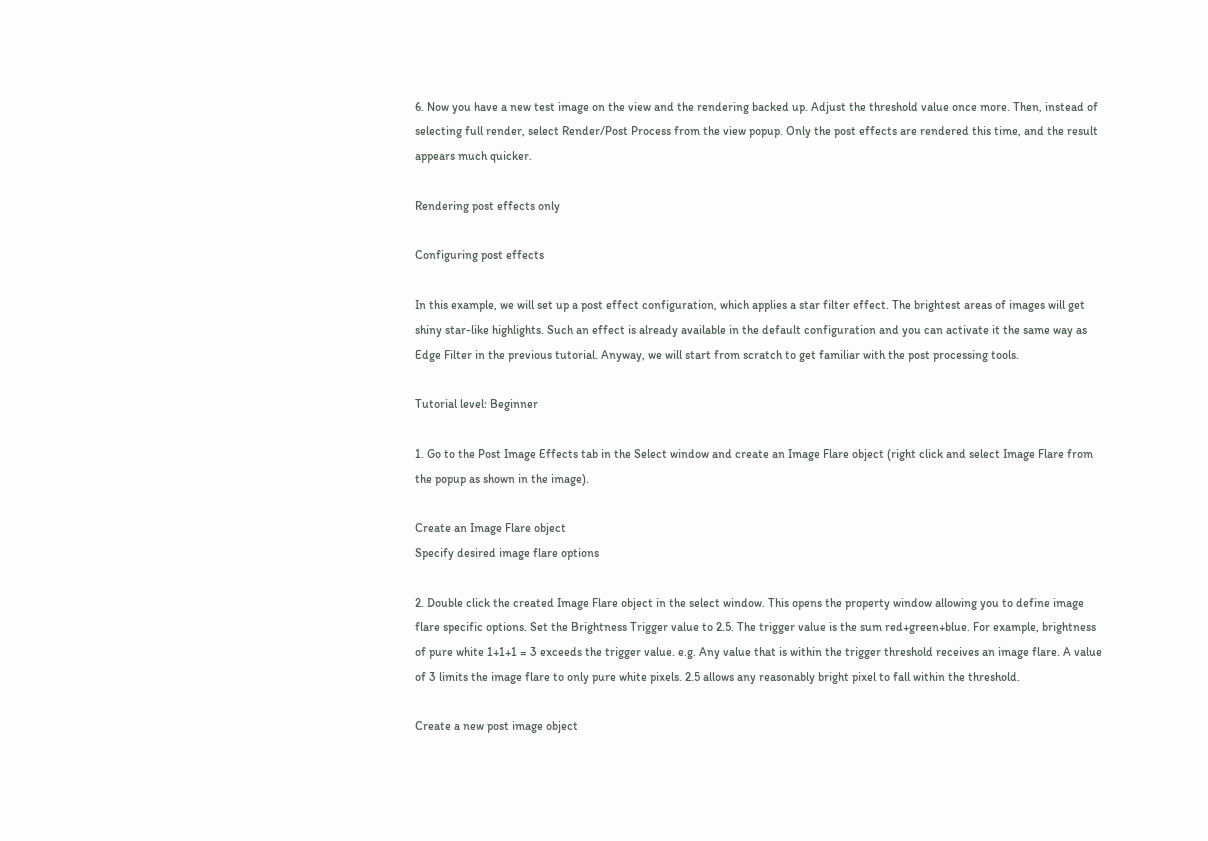6. Now you have a new test image on the view and the rendering backed up. Adjust the threshold value once more. Then, instead of selecting full render, select Render/Post Process from the view popup. Only the post effects are rendered this time, and the result appears much quicker.

Rendering post effects only

Configuring post effects

In this example, we will set up a post effect configuration, which applies a star filter effect. The brightest areas of images will get shiny star-like highlights. Such an effect is already available in the default configuration and you can activate it the same way as Edge Filter in the previous tutorial. Anyway, we will start from scratch to get familiar with the post processing tools.

Tutorial level: Beginner

1. Go to the Post Image Effects tab in the Select window and create an Image Flare object (right click and select Image Flare from the popup as shown in the image).

Create an Image Flare object
Specify desired image flare options

2. Double click the created Image Flare object in the select window. This opens the property window allowing you to define image flare specific options. Set the Brightness Trigger value to 2.5. The trigger value is the sum red+green+blue. For example, brightness of pure white 1+1+1 = 3 exceeds the trigger value. e.g. Any value that is within the trigger threshold receives an image flare. A value of 3 limits the image flare to only pure white pixels. 2.5 allows any reasonably bright pixel to fall within the threshold.

Create a new post image object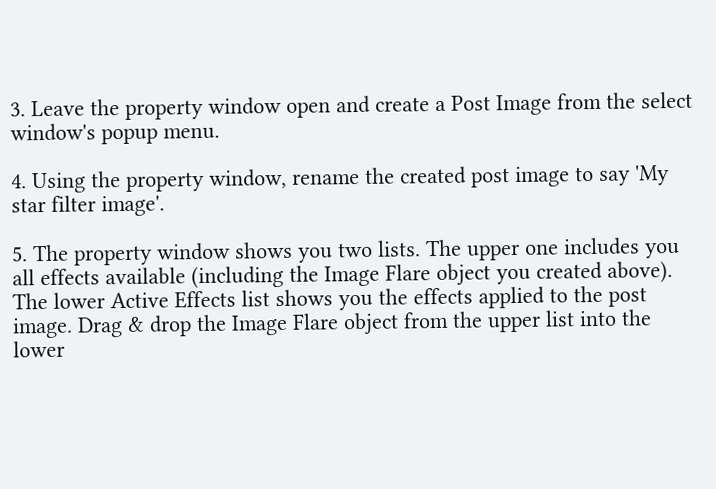3. Leave the property window open and create a Post Image from the select window's popup menu.

4. Using the property window, rename the created post image to say 'My star filter image'.

5. The property window shows you two lists. The upper one includes you all effects available (including the Image Flare object you created above). The lower Active Effects list shows you the effects applied to the post image. Drag & drop the Image Flare object from the upper list into the lower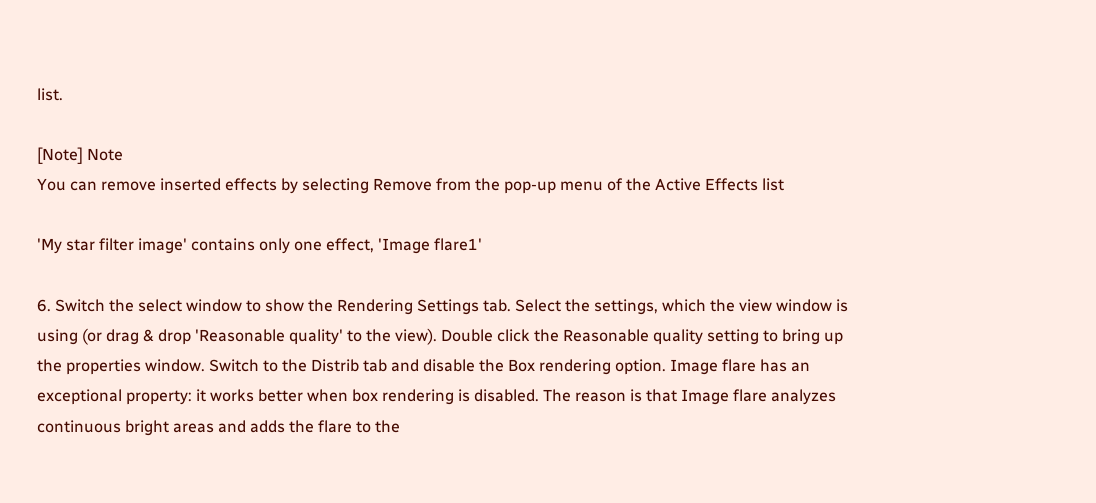list.

[Note] Note
You can remove inserted effects by selecting Remove from the pop-up menu of the Active Effects list

'My star filter image' contains only one effect, 'Image flare1'

6. Switch the select window to show the Rendering Settings tab. Select the settings, which the view window is using (or drag & drop 'Reasonable quality' to the view). Double click the Reasonable quality setting to bring up the properties window. Switch to the Distrib tab and disable the Box rendering option. Image flare has an exceptional property: it works better when box rendering is disabled. The reason is that Image flare analyzes continuous bright areas and adds the flare to the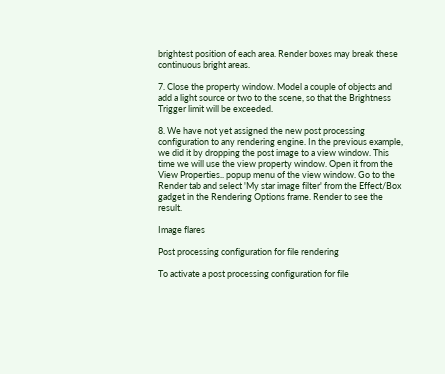brightest position of each area. Render boxes may break these continuous bright areas.

7. Close the property window. Model a couple of objects and add a light source or two to the scene, so that the Brightness Trigger limit will be exceeded.

8. We have not yet assigned the new post processing configuration to any rendering engine. In the previous example, we did it by dropping the post image to a view window. This time we will use the view property window. Open it from the View Properties.. popup menu of the view window. Go to the Render tab and select 'My star image filter' from the Effect/Box gadget in the Rendering Options frame. Render to see the result.

Image flares

Post processing configuration for file rendering

To activate a post processing configuration for file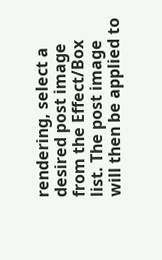rendering, select a desired post image from the Effect/Box list. The post image will then be applied to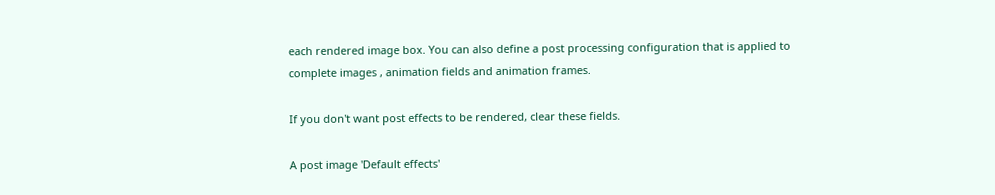each rendered image box. You can also define a post processing configuration that is applied to complete images , animation fields and animation frames.

If you don't want post effects to be rendered, clear these fields.

A post image 'Default effects'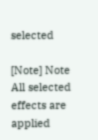selected

[Note] Note
All selected effects are applied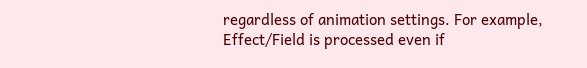regardless of animation settings. For example, Effect/Field is processed even if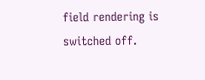field rendering is switched off.